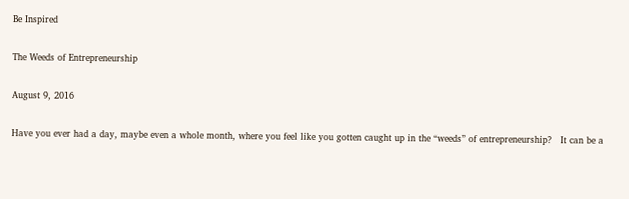Be Inspired

The Weeds of Entrepreneurship

August 9, 2016

Have you ever had a day, maybe even a whole month, where you feel like you gotten caught up in the “weeds” of entrepreneurship?   It can be a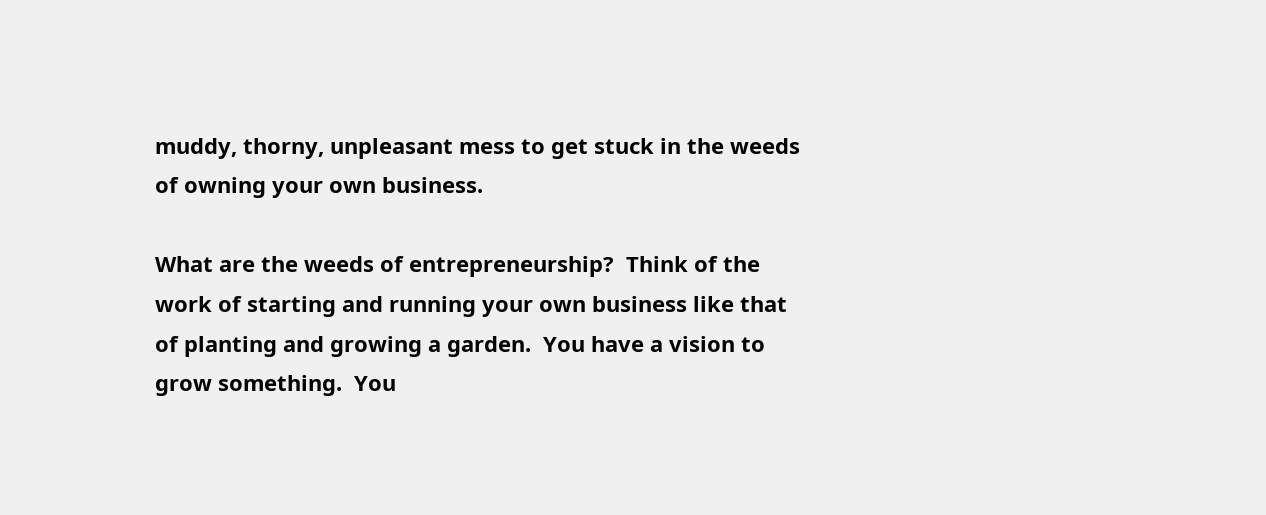muddy, thorny, unpleasant mess to get stuck in the weeds of owning your own business.

What are the weeds of entrepreneurship?  Think of the work of starting and running your own business like that of planting and growing a garden.  You have a vision to grow something.  You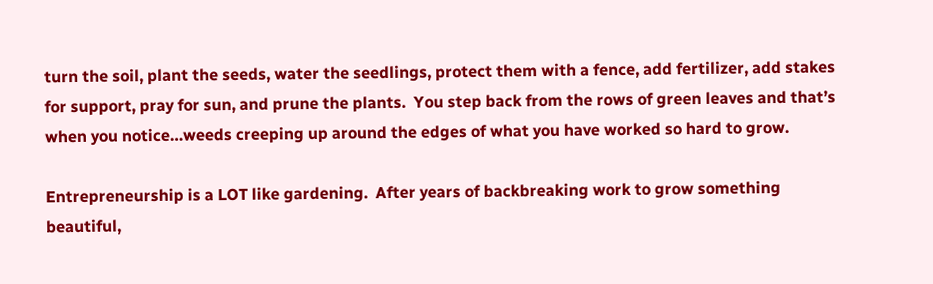turn the soil, plant the seeds, water the seedlings, protect them with a fence, add fertilizer, add stakes for support, pray for sun, and prune the plants.  You step back from the rows of green leaves and that’s when you notice…weeds creeping up around the edges of what you have worked so hard to grow.

Entrepreneurship is a LOT like gardening.  After years of backbreaking work to grow something beautiful,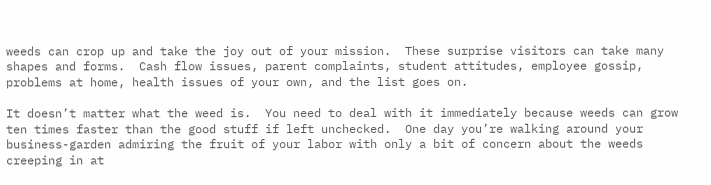weeds can crop up and take the joy out of your mission.  These surprise visitors can take many shapes and forms.  Cash flow issues, parent complaints, student attitudes, employee gossip, problems at home, health issues of your own, and the list goes on.

It doesn’t matter what the weed is.  You need to deal with it immediately because weeds can grow ten times faster than the good stuff if left unchecked.  One day you’re walking around your business-garden admiring the fruit of your labor with only a bit of concern about the weeds creeping in at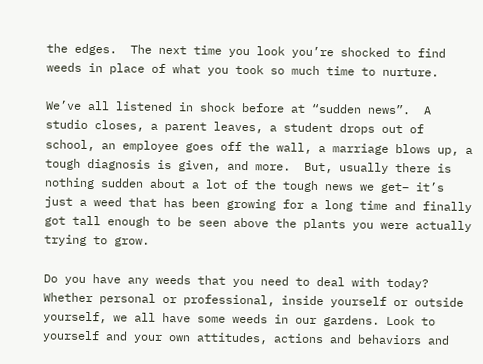the edges.  The next time you look you’re shocked to find weeds in place of what you took so much time to nurture.

We’ve all listened in shock before at “sudden news”.  A studio closes, a parent leaves, a student drops out of school, an employee goes off the wall, a marriage blows up, a tough diagnosis is given, and more.  But, usually there is nothing sudden about a lot of the tough news we get– it’s just a weed that has been growing for a long time and finally got tall enough to be seen above the plants you were actually trying to grow.

Do you have any weeds that you need to deal with today?  Whether personal or professional, inside yourself or outside yourself, we all have some weeds in our gardens. Look to yourself and your own attitudes, actions and behaviors and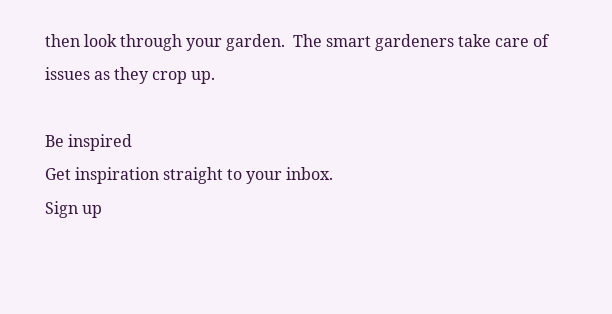then look through your garden.  The smart gardeners take care of issues as they crop up.

Be inspired
Get inspiration straight to your inbox.
Sign up